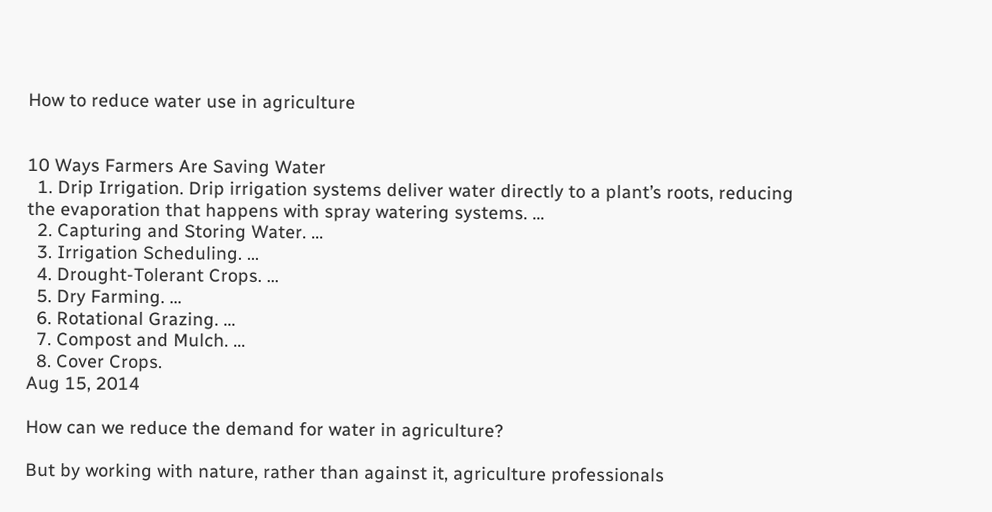How to reduce water use in agriculture


10 Ways Farmers Are Saving Water
  1. Drip Irrigation. Drip irrigation systems deliver water directly to a plant’s roots, reducing the evaporation that happens with spray watering systems. …
  2. Capturing and Storing Water. …
  3. Irrigation Scheduling. …
  4. Drought-Tolerant Crops. …
  5. Dry Farming. …
  6. Rotational Grazing. …
  7. Compost and Mulch. …
  8. Cover Crops.
Aug 15, 2014

How can we reduce the demand for water in agriculture?

But by working with nature, rather than against it, agriculture professionals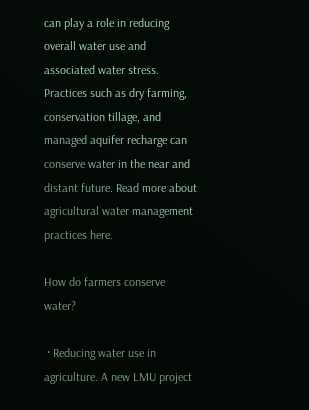can play a role in reducing overall water use and associated water stress. Practices such as dry farming, conservation tillage, and managed aquifer recharge can conserve water in the near and distant future. Read more about agricultural water management practices here.

How do farmers conserve water?

 · Reducing water use in agriculture. A new LMU project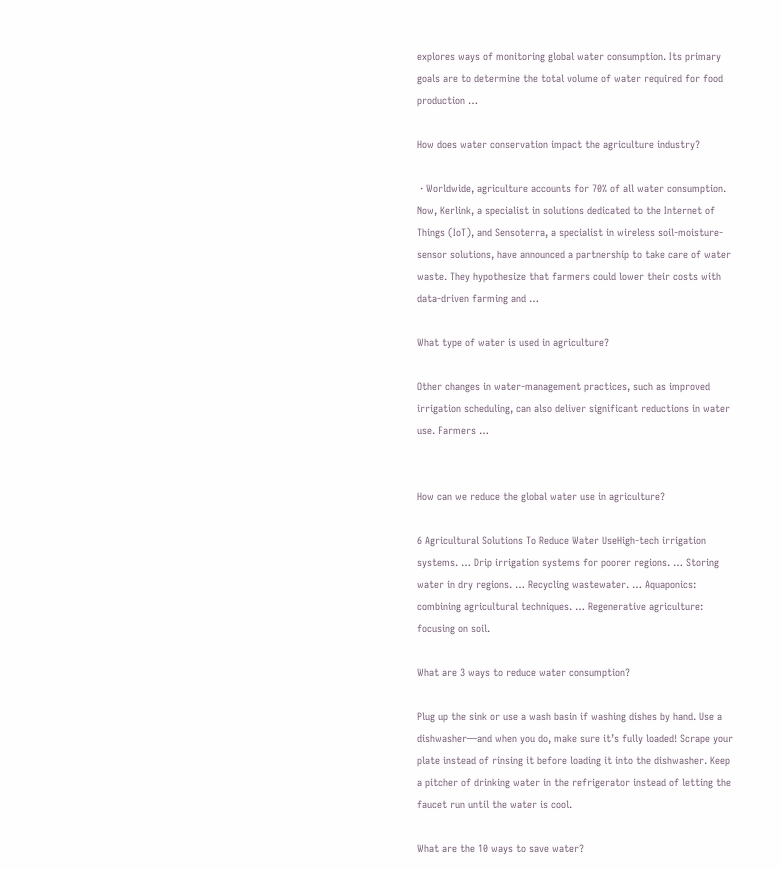explores ways of monitoring global water consumption. Its primary goals are to determine the total volume of water required for food production …

How does water conservation impact the agriculture industry?

 · Worldwide, agriculture accounts for 70% of all water consumption. Now, Kerlink, a specialist in solutions dedicated to the Internet of Things (IoT), and Sensoterra, a specialist in wireless soil-moisture-sensor solutions, have announced a partnership to take care of water waste. They hypothesize that farmers could lower their costs with data-driven farming and …

What type of water is used in agriculture?

Other changes in water-management practices, such as improved irrigation scheduling, can also deliver significant reductions in water use. Farmers …


How can we reduce the global water use in agriculture?

6 Agricultural Solutions To Reduce Water UseHigh-tech irrigation systems. … Drip irrigation systems for poorer regions. … Storing water in dry regions. … Recycling wastewater. … Aquaponics: combining agricultural techniques. … Regenerative agriculture: focusing on soil.

What are 3 ways to reduce water consumption?

Plug up the sink or use a wash basin if washing dishes by hand. Use a dishwasher—and when you do, make sure it’s fully loaded! Scrape your plate instead of rinsing it before loading it into the dishwasher. Keep a pitcher of drinking water in the refrigerator instead of letting the faucet run until the water is cool.

What are the 10 ways to save water?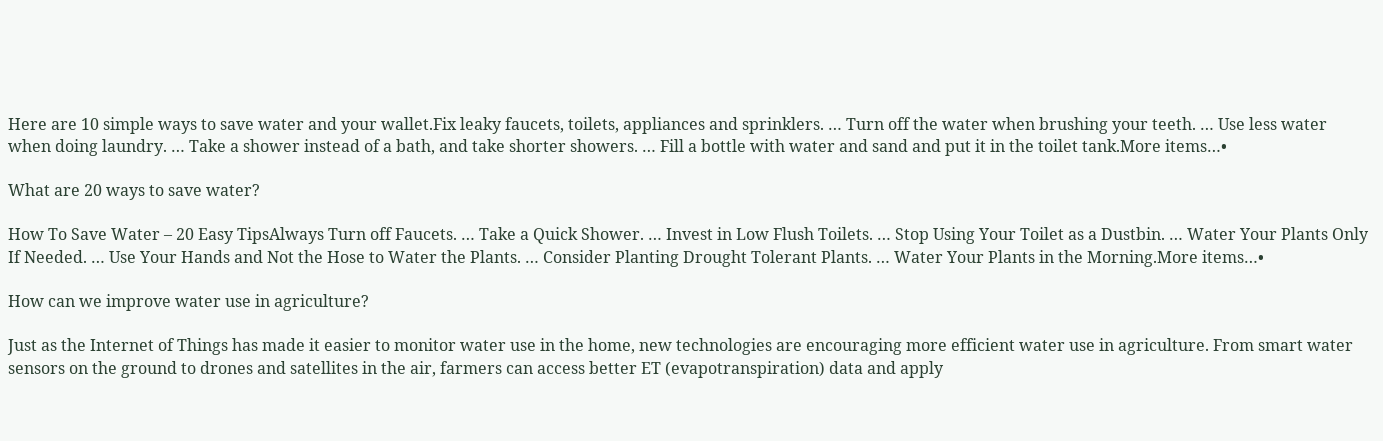Here are 10 simple ways to save water and your wallet.Fix leaky faucets, toilets, appliances and sprinklers. … Turn off the water when brushing your teeth. … Use less water when doing laundry. … Take a shower instead of a bath, and take shorter showers. … Fill a bottle with water and sand and put it in the toilet tank.More items…•

What are 20 ways to save water?

How To Save Water – 20 Easy TipsAlways Turn off Faucets. … Take a Quick Shower. … Invest in Low Flush Toilets. … Stop Using Your Toilet as a Dustbin. … Water Your Plants Only If Needed. … Use Your Hands and Not the Hose to Water the Plants. … Consider Planting Drought Tolerant Plants. … Water Your Plants in the Morning.More items…•

How can we improve water use in agriculture?

Just as the Internet of Things has made it easier to monitor water use in the home, new technologies are encouraging more efficient water use in agriculture. From smart water sensors on the ground to drones and satellites in the air, farmers can access better ET (evapotranspiration) data and apply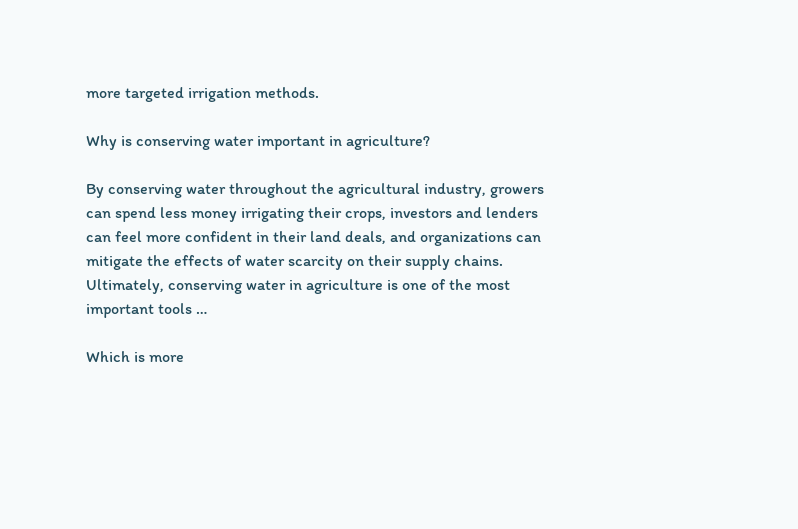more targeted irrigation methods.

Why is conserving water important in agriculture?

By conserving water throughout the agricultural industry, growers can spend less money irrigating their crops, investors and lenders can feel more confident in their land deals, and organizations can mitigate the effects of water scarcity on their supply chains. Ultimately, conserving water in agriculture is one of the most important tools …

Which is more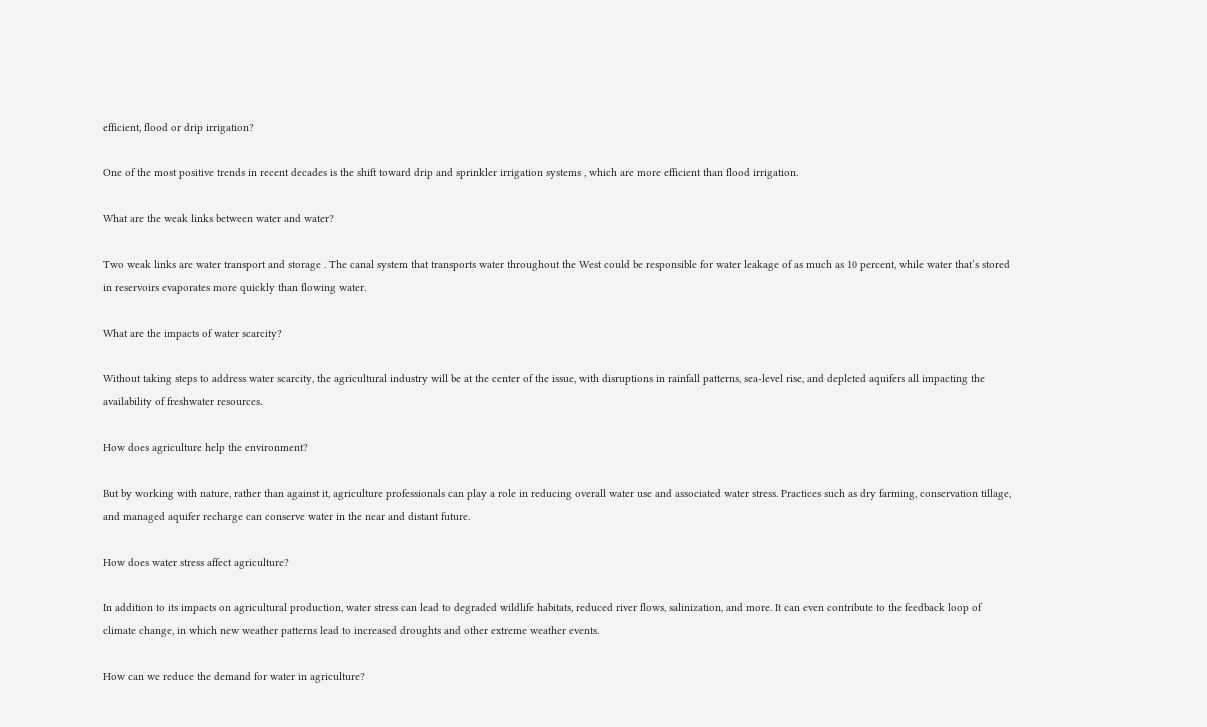efficient, flood or drip irrigation?

One of the most positive trends in recent decades is the shift toward drip and sprinkler irrigation systems , which are more efficient than flood irrigation.

What are the weak links between water and water?

Two weak links are water transport and storage . The canal system that transports water throughout the West could be responsible for water leakage of as much as 10 percent, while water that’s stored in reservoirs evaporates more quickly than flowing water.

What are the impacts of water scarcity?

Without taking steps to address water scarcity, the agricultural industry will be at the center of the issue, with disruptions in rainfall patterns, sea-level rise, and depleted aquifers all impacting the availability of freshwater resources.

How does agriculture help the environment?

But by working with nature, rather than against it, agriculture professionals can play a role in reducing overall water use and associated water stress. Practices such as dry farming, conservation tillage, and managed aquifer recharge can conserve water in the near and distant future.

How does water stress affect agriculture?

In addition to its impacts on agricultural production, water stress can lead to degraded wildlife habitats, reduced river flows, salinization, and more. It can even contribute to the feedback loop of climate change, in which new weather patterns lead to increased droughts and other extreme weather events.

How can we reduce the demand for water in agriculture?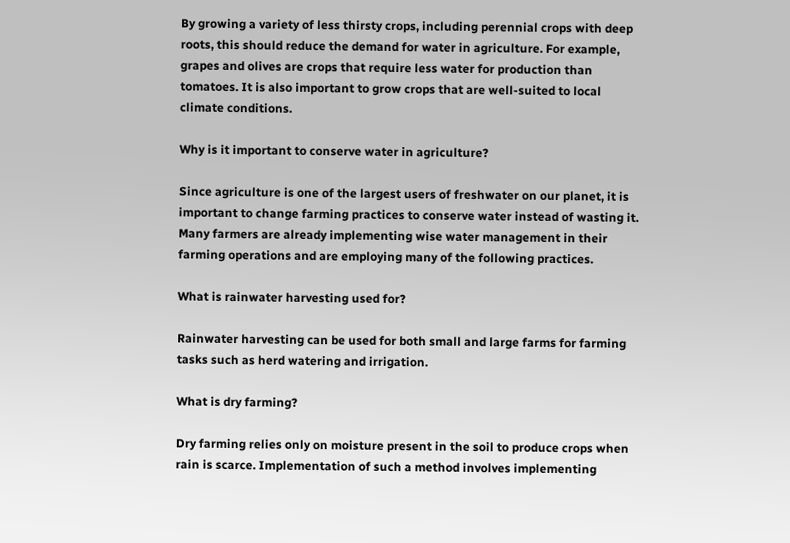By growing a variety of less thirsty crops, including perennial crops with deep roots, this should reduce the demand for water in agriculture. For example, grapes and olives are crops that require less water for production than tomatoes. It is also important to grow crops that are well-suited to local climate conditions.

Why is it important to conserve water in agriculture?

Since agriculture is one of the largest users of freshwater on our planet, it is important to change farming practices to conserve water instead of wasting it. Many farmers are already implementing wise water management in their farming operations and are employing many of the following practices.

What is rainwater harvesting used for?

Rainwater harvesting can be used for both small and large farms for farming tasks such as herd watering and irrigation.

What is dry farming?

Dry farming relies only on moisture present in the soil to produce crops when rain is scarce. Implementation of such a method involves implementing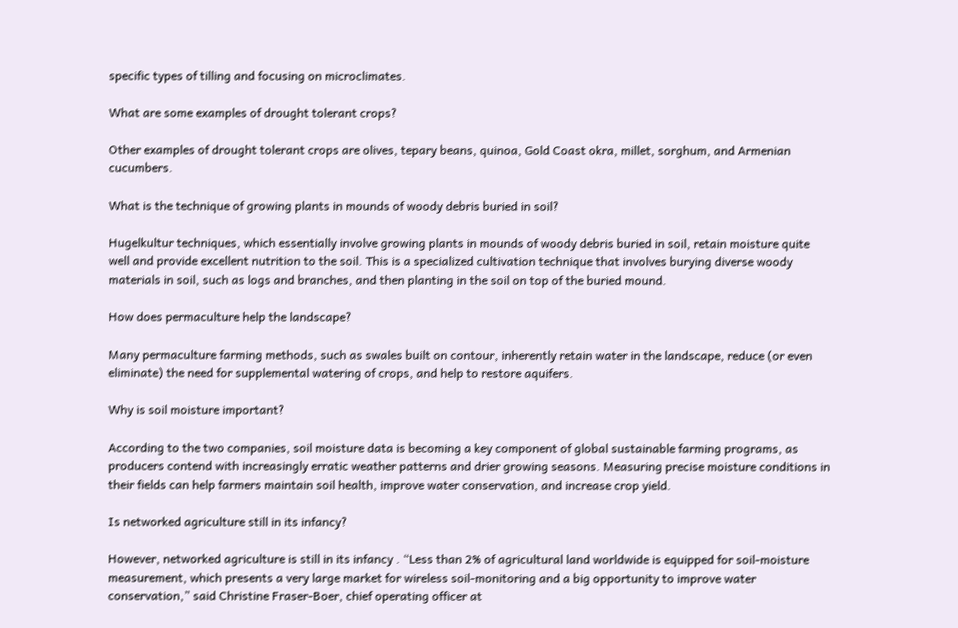specific types of tilling and focusing on microclimates.

What are some examples of drought tolerant crops?

Other examples of drought tolerant crops are olives, tepary beans, quinoa, Gold Coast okra, millet, sorghum, and Armenian cucumbers.

What is the technique of growing plants in mounds of woody debris buried in soil?

Hugelkultur techniques, which essentially involve growing plants in mounds of woody debris buried in soil, retain moisture quite well and provide excellent nutrition to the soil. This is a specialized cultivation technique that involves burying diverse woody materials in soil, such as logs and branches, and then planting in the soil on top of the buried mound.

How does permaculture help the landscape?

Many permaculture farming methods, such as swales built on contour, inherently retain water in the landscape, reduce (or even eliminate) the need for supplemental watering of crops, and help to restore aquifers.

Why is soil moisture important?

According to the two companies, soil moisture data is becoming a key component of global sustainable farming programs, as producers contend with increasingly erratic weather patterns and drier growing seasons. Measuring precise moisture conditions in their fields can help farmers maintain soil health, improve water conservation, and increase crop yield.

Is networked agriculture still in its infancy?

However, networked agriculture is still in its infancy . “Less than 2% of agricultural land worldwide is equipped for soil-moisture measurement, which presents a very large market for wireless soil-monitoring and a big opportunity to improve water conservation,” said Christine Fraser-Boer, chief operating officer at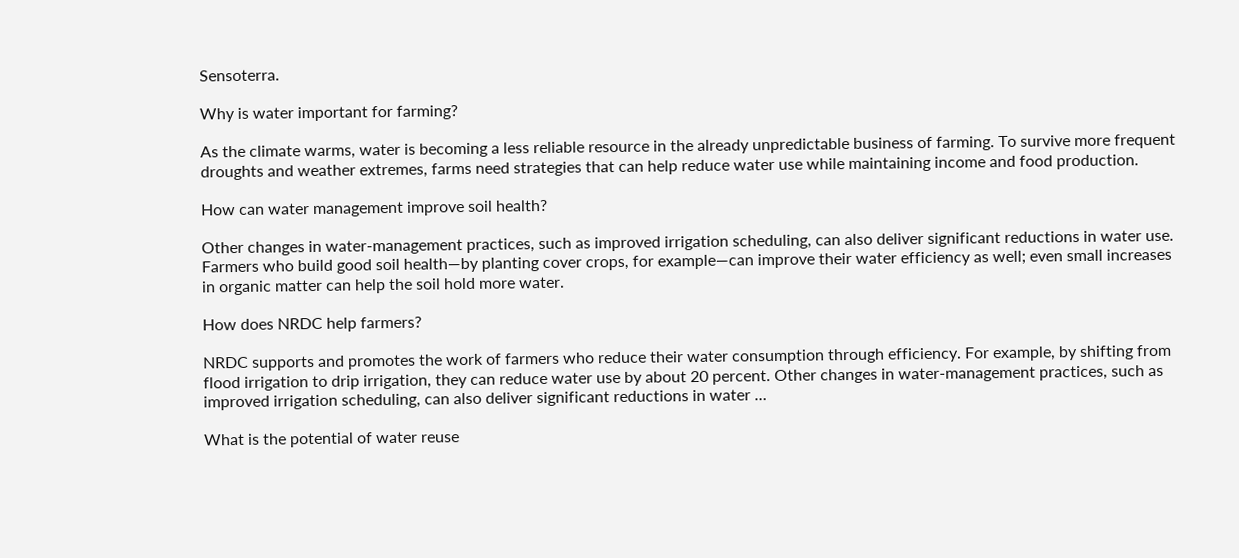Sensoterra.

Why is water important for farming?

As the climate warms, water is becoming a less reliable resource in the already unpredictable business of farming. To survive more frequent droughts and weather extremes, farms need strategies that can help reduce water use while maintaining income and food production.

How can water management improve soil health?

Other changes in water-management practices, such as improved irrigation scheduling, can also deliver significant reductions in water use. Farmers who build good soil health—by planting cover crops, for example—can improve their water efficiency as well; even small increases in organic matter can help the soil hold more water.

How does NRDC help farmers?

NRDC supports and promotes the work of farmers who reduce their water consumption through efficiency. For example, by shifting from flood irrigation to drip irrigation, they can reduce water use by about 20 percent. Other changes in water-management practices, such as improved irrigation scheduling, can also deliver significant reductions in water …

What is the potential of water reuse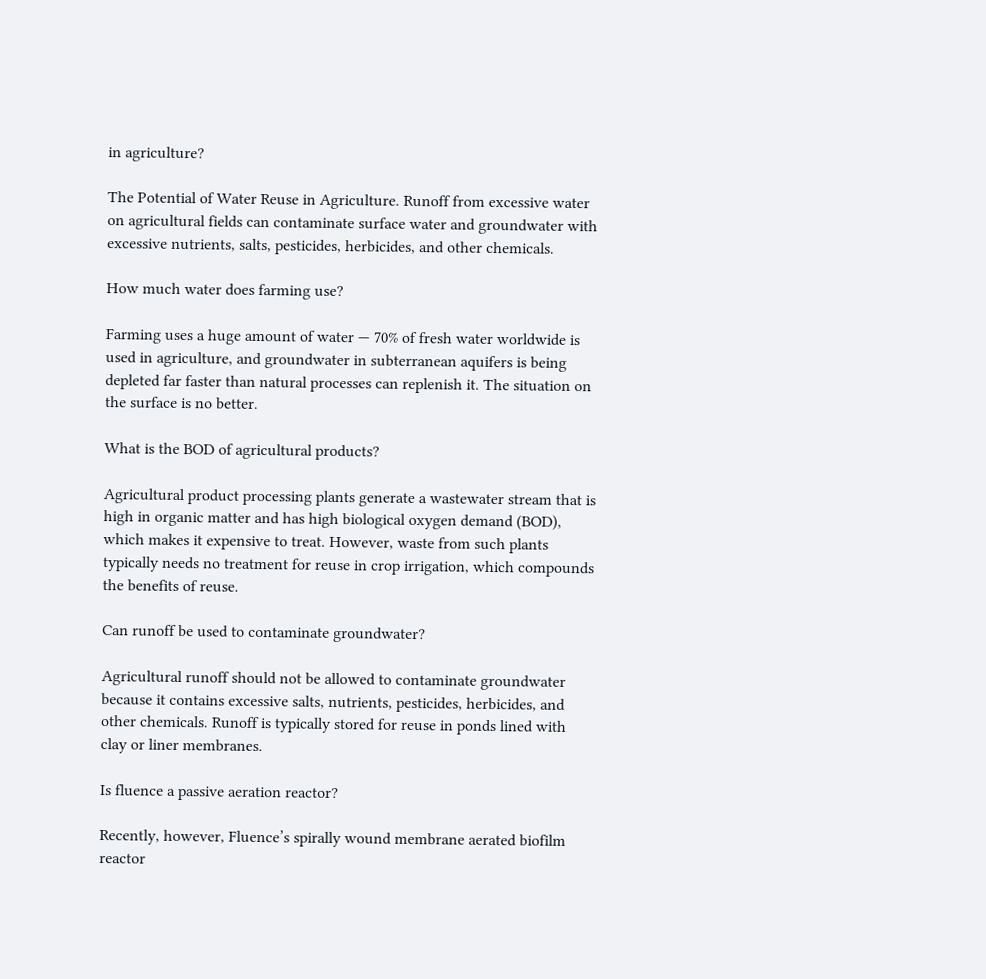in agriculture?

The Potential of Water Reuse in Agriculture. Runoff from excessive water on agricultural fields can contaminate surface water and groundwater with excessive nutrients, salts, pesticides, herbicides, and other chemicals.

How much water does farming use?

Farming uses a huge amount of water — 70% of fresh water worldwide is used in agriculture, and groundwater in subterranean aquifers is being depleted far faster than natural processes can replenish it. The situation on the surface is no better.

What is the BOD of agricultural products?

Agricultural product processing plants generate a wastewater stream that is high in organic matter and has high biological oxygen demand (BOD), which makes it expensive to treat. However, waste from such plants typically needs no treatment for reuse in crop irrigation, which compounds the benefits of reuse.

Can runoff be used to contaminate groundwater?

Agricultural runoff should not be allowed to contaminate groundwater because it contains excessive salts, nutrients, pesticides, herbicides, and other chemicals. Runoff is typically stored for reuse in ponds lined with clay or liner membranes.

Is fluence a passive aeration reactor?

Recently, however, Fluence’s spirally wound membrane aerated biofilm reactor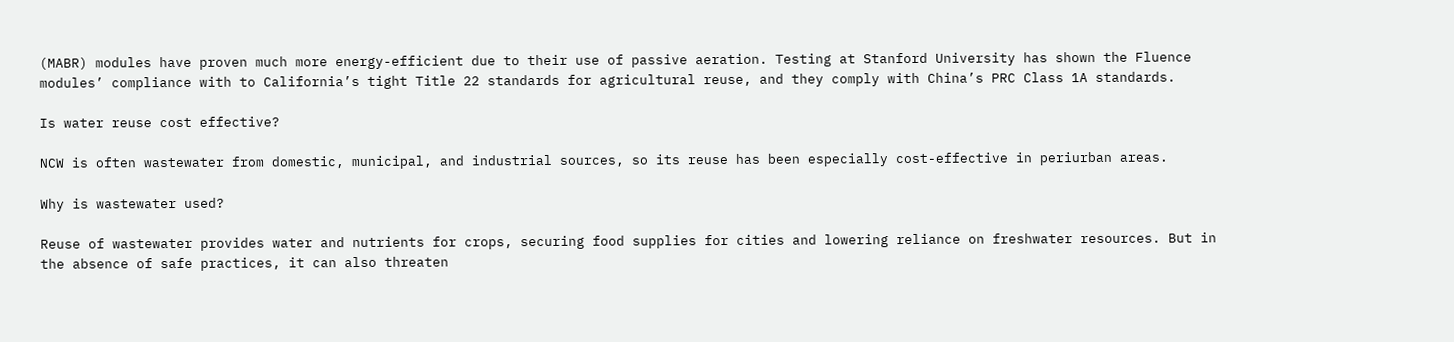(MABR) modules have proven much more energy-efficient due to their use of passive aeration. Testing at Stanford University has shown the Fluence modules’ compliance with to California’s tight Title 22 standards for agricultural reuse, and they comply with China’s PRC Class 1A standards.

Is water reuse cost effective?

NCW is often wastewater from domestic, municipal, and industrial sources, so its reuse has been especially cost-effective in periurban areas.

Why is wastewater used?

Reuse of wastewater provides water and nutrients for crops, securing food supplies for cities and lowering reliance on freshwater resources. But in the absence of safe practices, it can also threaten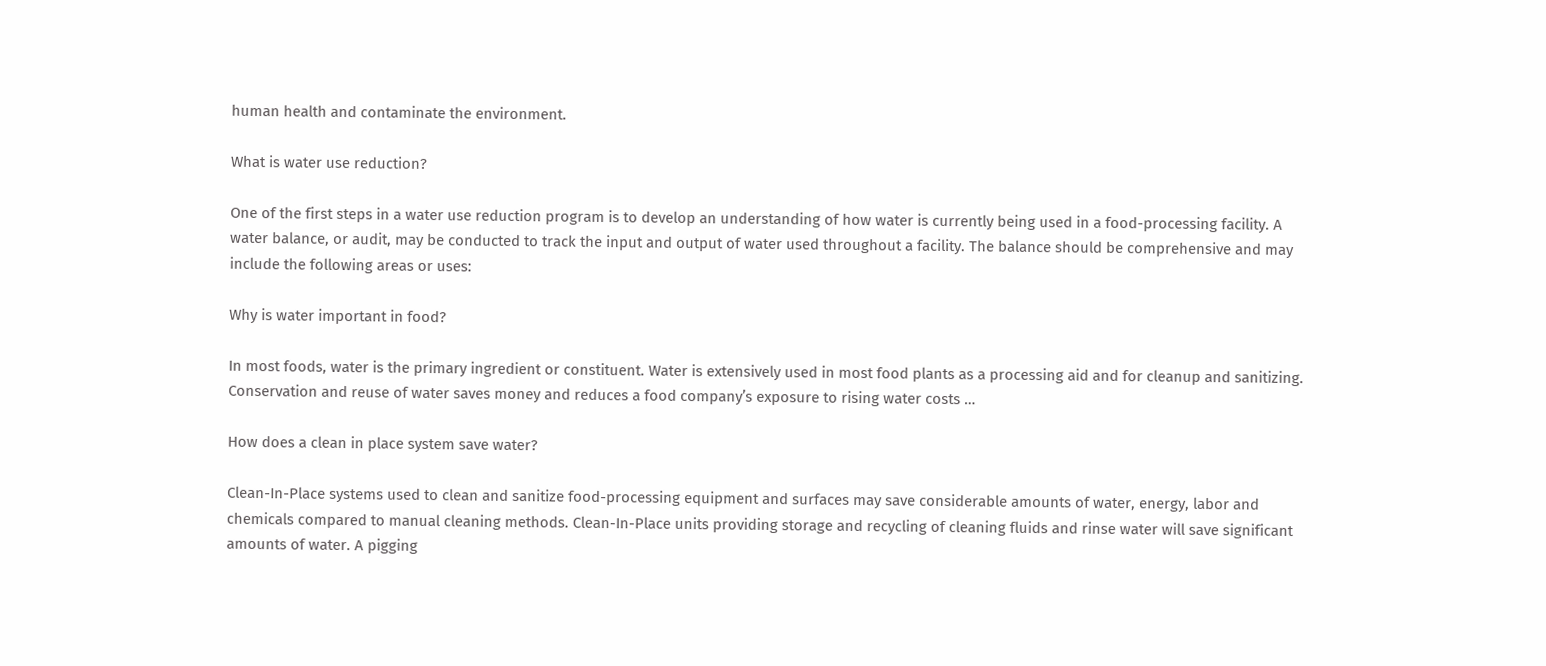human health and contaminate the environment.

What is water use reduction?

One of the first steps in a water use reduction program is to develop an understanding of how water is currently being used in a food-processing facility. A water balance, or audit, may be conducted to track the input and output of water used throughout a facility. The balance should be comprehensive and may include the following areas or uses:

Why is water important in food?

In most foods, water is the primary ingredient or constituent. Water is extensively used in most food plants as a processing aid and for cleanup and sanitizing. Conservation and reuse of water saves money and reduces a food company’s exposure to rising water costs …

How does a clean in place system save water?

Clean-In-Place systems used to clean and sanitize food-processing equipment and surfaces may save considerable amounts of water, energy, labor and chemicals compared to manual cleaning methods. Clean-In-Place units providing storage and recycling of cleaning fluids and rinse water will save significant amounts of water. A pigging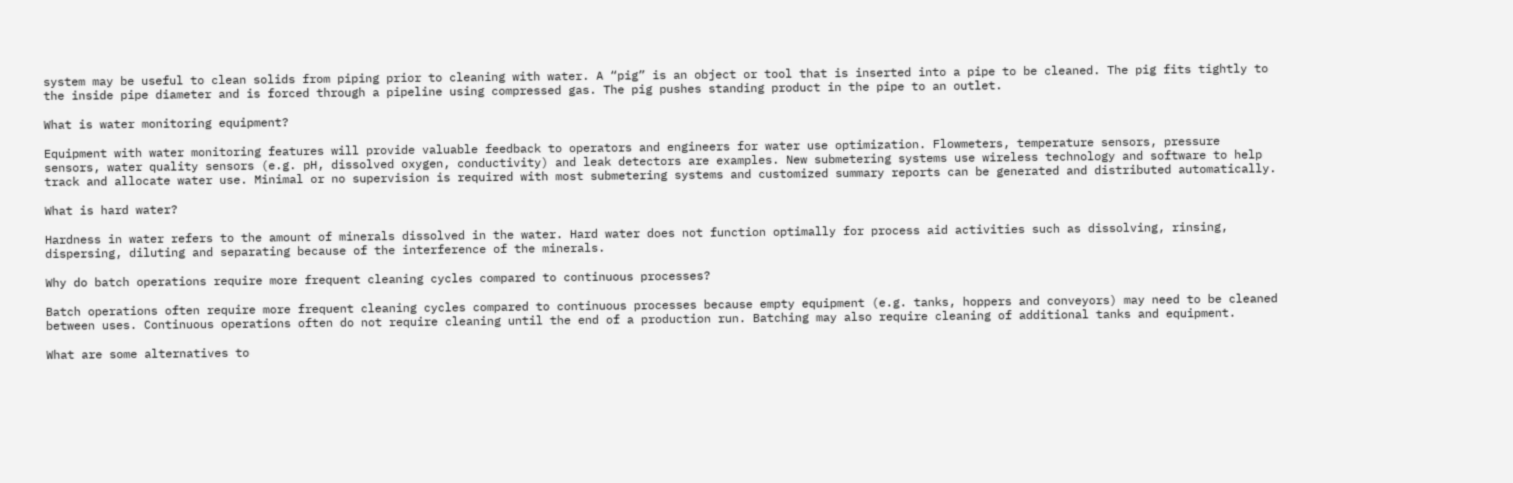system may be useful to clean solids from piping prior to cleaning with water. A “pig” is an object or tool that is inserted into a pipe to be cleaned. The pig fits tightly to the inside pipe diameter and is forced through a pipeline using compressed gas. The pig pushes standing product in the pipe to an outlet.

What is water monitoring equipment?

Equipment with water monitoring features will provide valuable feedback to operators and engineers for water use optimization. Flowmeters, temperature sensors, pressure sensors, water quality sensors (e.g. pH, dissolved oxygen, conductivity) and leak detectors are examples. New submetering systems use wireless technology and software to help track and allocate water use. Minimal or no supervision is required with most submetering systems and customized summary reports can be generated and distributed automatically.

What is hard water?

Hardness in water refers to the amount of minerals dissolved in the water. Hard water does not function optimally for process aid activities such as dissolving, rinsing, dispersing, diluting and separating because of the interference of the minerals.

Why do batch operations require more frequent cleaning cycles compared to continuous processes?

Batch operations often require more frequent cleaning cycles compared to continuous processes because empty equipment (e.g. tanks, hoppers and conveyors) may need to be cleaned between uses. Continuous operations often do not require cleaning until the end of a production run. Batching may also require cleaning of additional tanks and equipment.

What are some alternatives to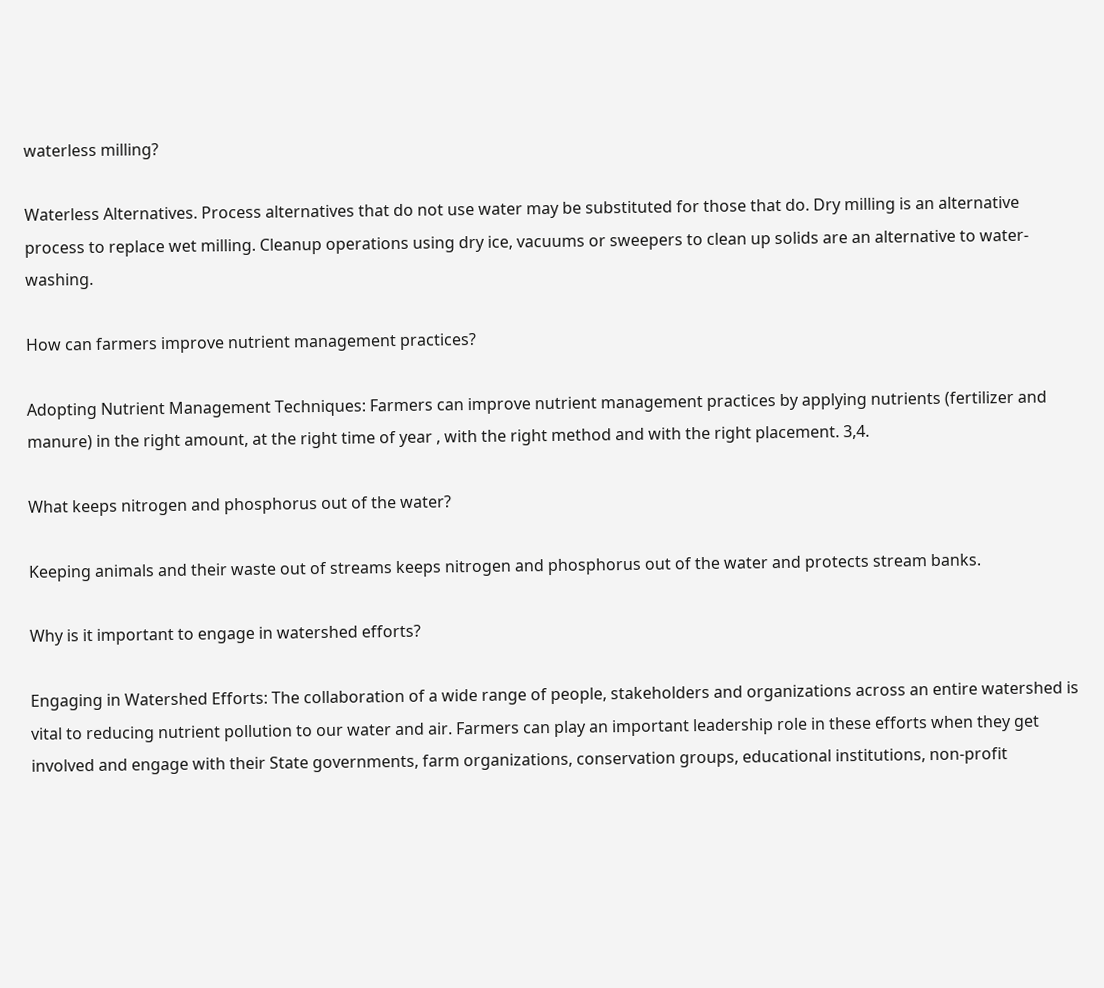waterless milling?

Waterless Alternatives. Process alternatives that do not use water may be substituted for those that do. Dry milling is an alternative process to replace wet milling. Cleanup operations using dry ice, vacuums or sweepers to clean up solids are an alternative to water-washing.

How can farmers improve nutrient management practices?

Adopting Nutrient Management Techniques: Farmers can improve nutrient management practices by applying nutrients (fertilizer and manure) in the right amount, at the right time of year , with the right method and with the right placement. 3,4.

What keeps nitrogen and phosphorus out of the water?

Keeping animals and their waste out of streams keeps nitrogen and phosphorus out of the water and protects stream banks.

Why is it important to engage in watershed efforts?

Engaging in Watershed Efforts: The collaboration of a wide range of people, stakeholders and organizations across an entire watershed is vital to reducing nutrient pollution to our water and air. Farmers can play an important leadership role in these efforts when they get involved and engage with their State governments, farm organizations, conservation groups, educational institutions, non-profit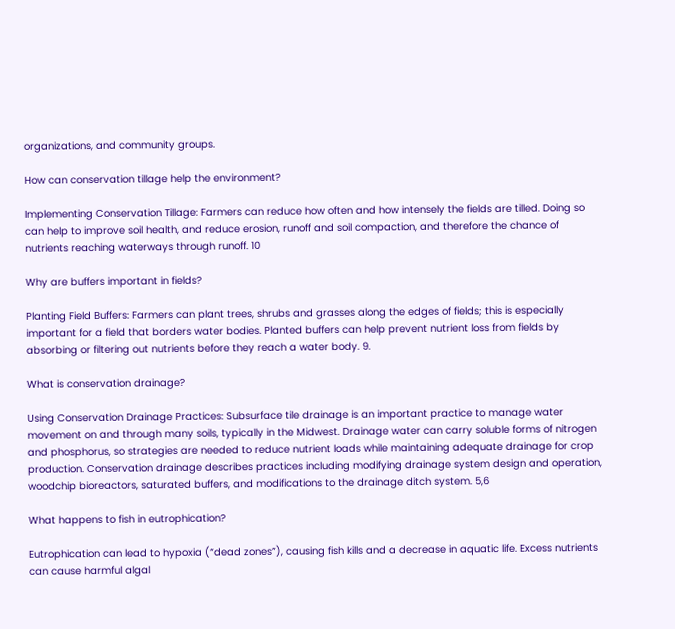organizations, and community groups.

How can conservation tillage help the environment?

Implementing Conservation Tillage: Farmers can reduce how often and how intensely the fields are tilled. Doing so can help to improve soil health, and reduce erosion, runoff and soil compaction, and therefore the chance of nutrients reaching waterways through runoff. 10

Why are buffers important in fields?

Planting Field Buffers: Farmers can plant trees, shrubs and grasses along the edges of fields; this is especially important for a field that borders water bodies. Planted buffers can help prevent nutrient loss from fields by absorbing or filtering out nutrients before they reach a water body. 9.

What is conservation drainage?

Using Conservation Drainage Practices: Subsurface tile drainage is an important practice to manage water movement on and through many soils, typically in the Midwest. Drainage water can carry soluble forms of nitrogen and phosphorus, so strategies are needed to reduce nutrient loads while maintaining adequate drainage for crop production. Conservation drainage describes practices including modifying drainage system design and operation, woodchip bioreactors, saturated buffers, and modifications to the drainage ditch system. 5,6

What happens to fish in eutrophication?

Eutrophication can lead to hypoxia (“dead zones”), causing fish kills and a decrease in aquatic life. Excess nutrients can cause harmful algal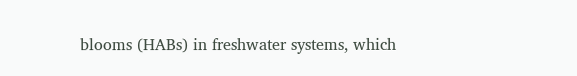blooms (HABs) in freshwater systems, which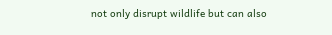not only disrupt wildlife but can also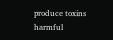produce toxins harmful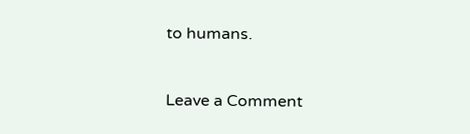to humans.


Leave a Comment